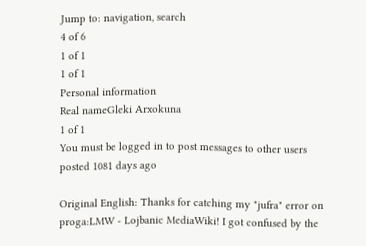Jump to: navigation, search
4 of 6
1 of 1
1 of 1
Personal information
Real nameGleki Arxokuna
1 of 1
You must be logged in to post messages to other users
posted 1081 days ago

Original English: Thanks for catching my "jufra" error on proga:LMW - Lojbanic MediaWiki! I got confused by the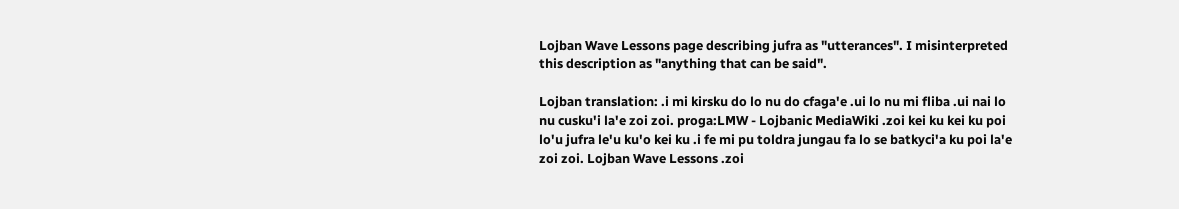Lojban Wave Lessons page describing jufra as "utterances". I misinterpreted this description as "anything that can be said".

Lojban translation: .i mi kirsku do lo nu do cfaga'e .ui lo nu mi fliba .ui nai lo nu cusku'i la'e zoi zoi. proga:LMW - Lojbanic MediaWiki .zoi kei ku kei ku poi lo'u jufra le'u ku'o kei ku .i fe mi pu toldra jungau fa lo se batkyci'a ku poi la'e zoi zoi. Lojban Wave Lessons .zoi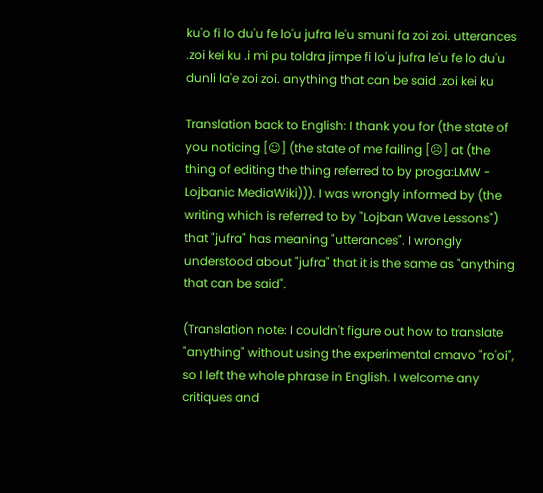ku'o fi lo du'u fe lo'u jufra le'u smuni fa zoi zoi. utterances .zoi kei ku .i mi pu toldra jimpe fi lo'u jufra le'u fe lo du'u dunli la'e zoi zoi. anything that can be said .zoi kei ku

Translation back to English: I thank you for (the state of you noticing [☺] (the state of me failing [☹] at (the thing of editing the thing referred to by proga:LMW - Lojbanic MediaWiki))). I was wrongly informed by (the writing which is referred to by "Lojban Wave Lessons") that "jufra" has meaning "utterances". I wrongly understood about "jufra" that it is the same as "anything that can be said".

(Translation note: I couldn't figure out how to translate "anything" without using the experimental cmavo "ro'oi", so I left the whole phrase in English. I welcome any critiques and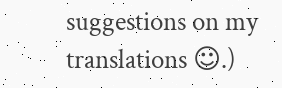suggestions on my translations ☺.)